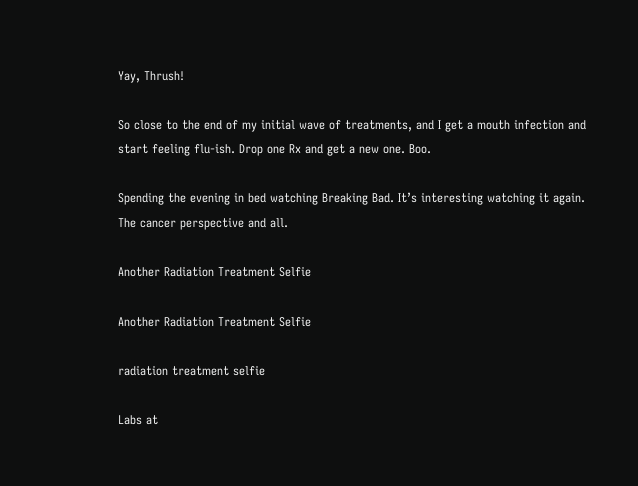Yay, Thrush!

So close to the end of my initial wave of treatments, and I get a mouth infection and start feeling flu-ish. Drop one Rx and get a new one. Boo.

Spending the evening in bed watching Breaking Bad. It’s interesting watching it again. The cancer perspective and all.

Another Radiation Treatment Selfie

Another Radiation Treatment Selfie

radiation treatment selfie

Labs at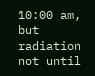10:00 am, but radiation not until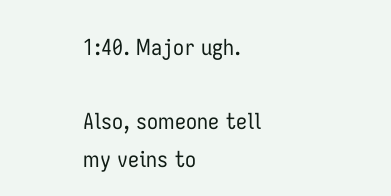1:40. Major ugh.

Also, someone tell my veins to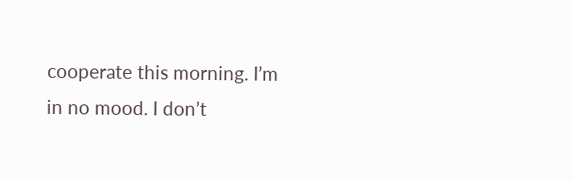cooperate this morning. I’m in no mood. I don’t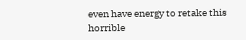even have energy to retake this horrible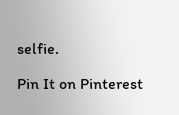selfie.

Pin It on Pinterest